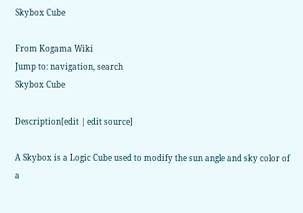Skybox Cube

From Kogama Wiki
Jump to: navigation, search
Skybox Cube

Description[edit | edit source]

A Skybox is a Logic Cube used to modify the sun angle and sky color of a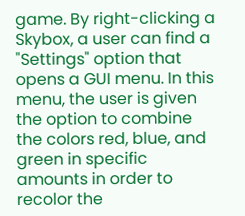game. By right-clicking a Skybox, a user can find a "Settings" option that opens a GUI menu. In this menu, the user is given the option to combine the colors red, blue, and green in specific amounts in order to recolor the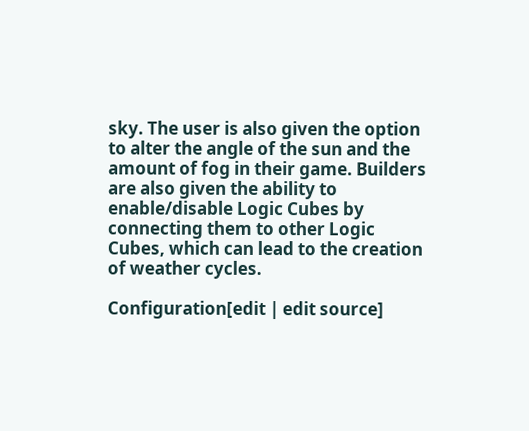sky. The user is also given the option to alter the angle of the sun and the amount of fog in their game. Builders are also given the ability to enable/disable Logic Cubes by connecting them to other Logic Cubes, which can lead to the creation of weather cycles.

Configuration[edit | edit source]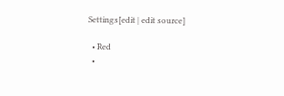Settings[edit | edit source]

  • Red
  •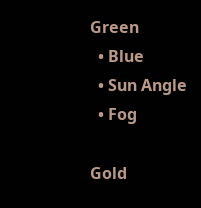Green
  • Blue
  • Sun Angle
  • Fog

Gold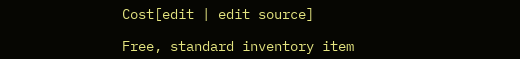Cost[edit | edit source]

Free, standard inventory item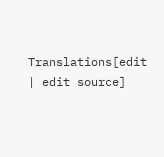Translations[edit | edit source]